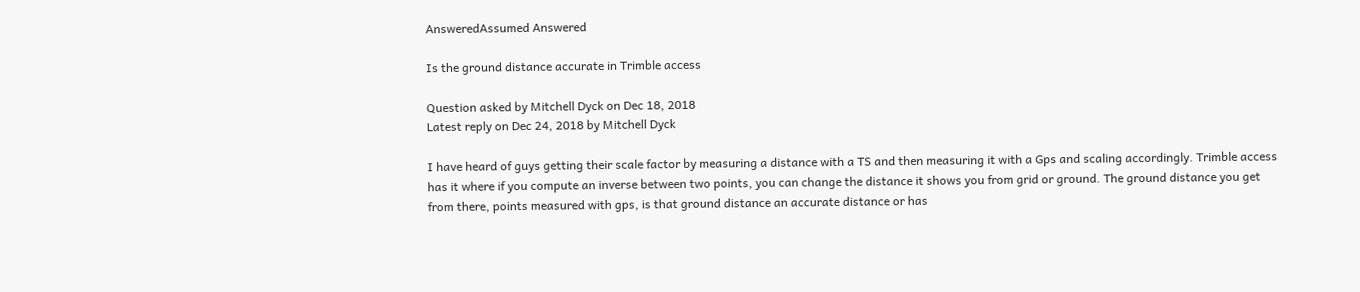AnsweredAssumed Answered

Is the ground distance accurate in Trimble access

Question asked by Mitchell Dyck on Dec 18, 2018
Latest reply on Dec 24, 2018 by Mitchell Dyck

I have heard of guys getting their scale factor by measuring a distance with a TS and then measuring it with a Gps and scaling accordingly. Trimble access has it where if you compute an inverse between two points, you can change the distance it shows you from grid or ground. The ground distance you get from there, points measured with gps, is that ground distance an accurate distance or has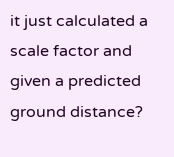it just calculated a scale factor and given a predicted ground distance?